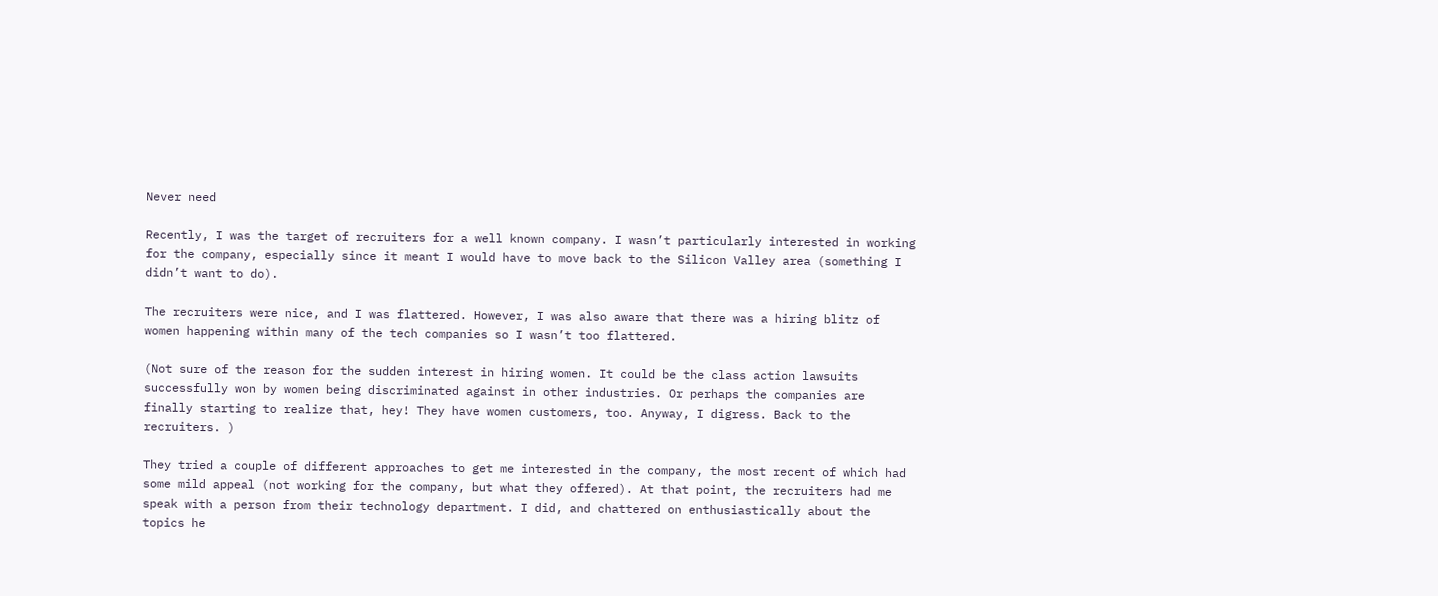Never need

Recently, I was the target of recruiters for a well known company. I wasn’t particularly interested in working for the company, especially since it meant I would have to move back to the Silicon Valley area (something I didn’t want to do).

The recruiters were nice, and I was flattered. However, I was also aware that there was a hiring blitz of women happening within many of the tech companies so I wasn’t too flattered.

(Not sure of the reason for the sudden interest in hiring women. It could be the class action lawsuits successfully won by women being discriminated against in other industries. Or perhaps the companies are finally starting to realize that, hey! They have women customers, too. Anyway, I digress. Back to the recruiters. )

They tried a couple of different approaches to get me interested in the company, the most recent of which had some mild appeal (not working for the company, but what they offered). At that point, the recruiters had me speak with a person from their technology department. I did, and chattered on enthusiastically about the topics he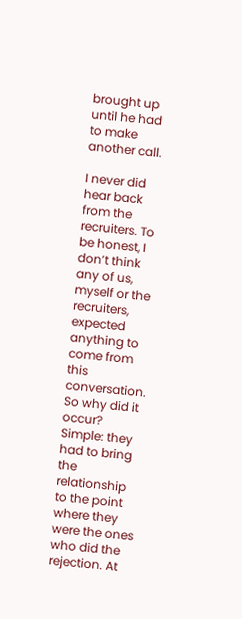brought up until he had to make another call.

I never did hear back from the recruiters. To be honest, I don’t think any of us, myself or the recruiters, expected anything to come from this conversation. So why did it occur? Simple: they had to bring the relationship to the point where they were the ones who did the rejection. At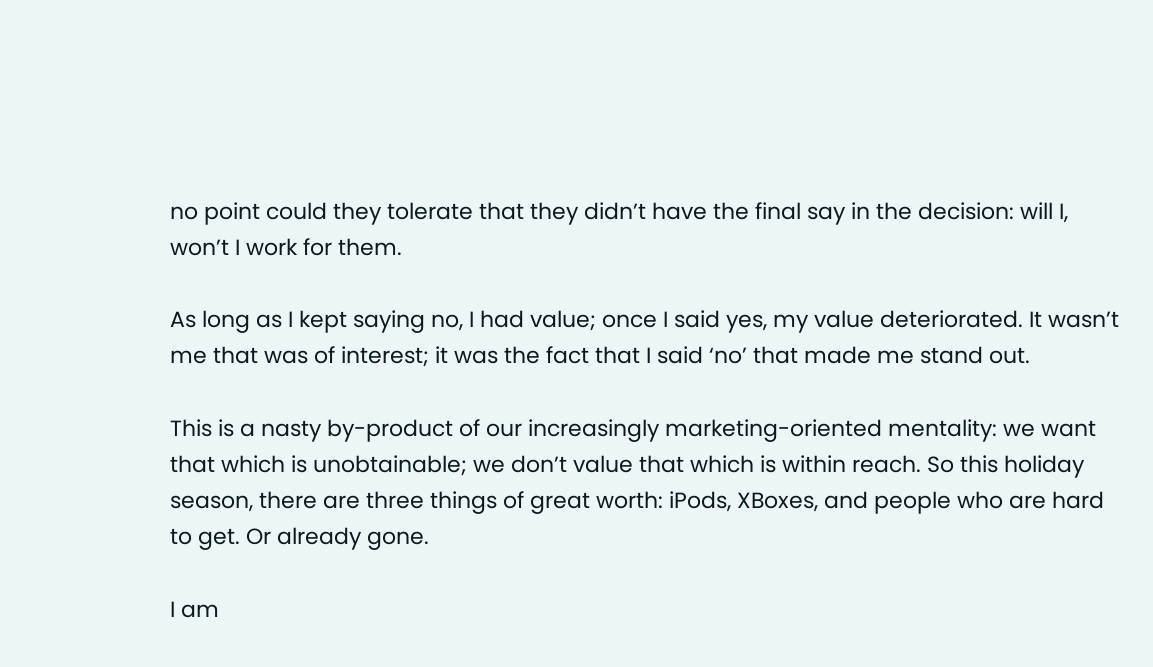no point could they tolerate that they didn’t have the final say in the decision: will I, won’t I work for them.

As long as I kept saying no, I had value; once I said yes, my value deteriorated. It wasn’t me that was of interest; it was the fact that I said ‘no’ that made me stand out.

This is a nasty by-product of our increasingly marketing-oriented mentality: we want that which is unobtainable; we don’t value that which is within reach. So this holiday season, there are three things of great worth: iPods, XBoxes, and people who are hard to get. Or already gone.

I am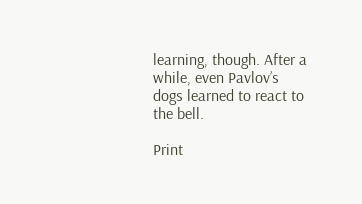learning, though. After a while, even Pavlov’s dogs learned to react to the bell.

Print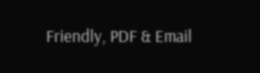Friendly, PDF & Email